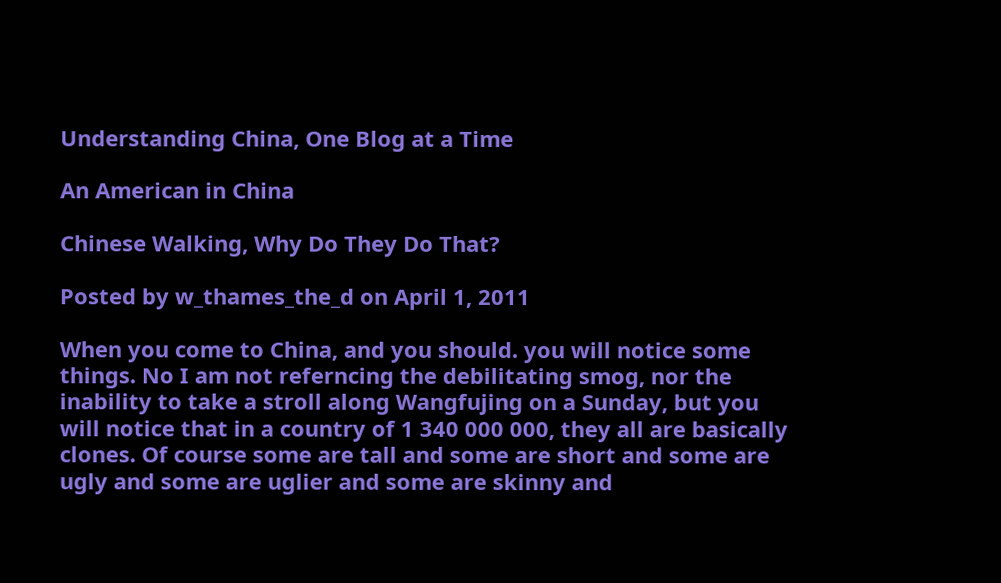Understanding China, One Blog at a Time

An American in China

Chinese Walking, Why Do They Do That?

Posted by w_thames_the_d on April 1, 2011

When you come to China, and you should. you will notice some things. No I am not referncing the debilitating smog, nor the inability to take a stroll along Wangfujing on a Sunday, but you will notice that in a country of 1 340 000 000, they all are basically clones. Of course some are tall and some are short and some are ugly and some are uglier and some are skinny and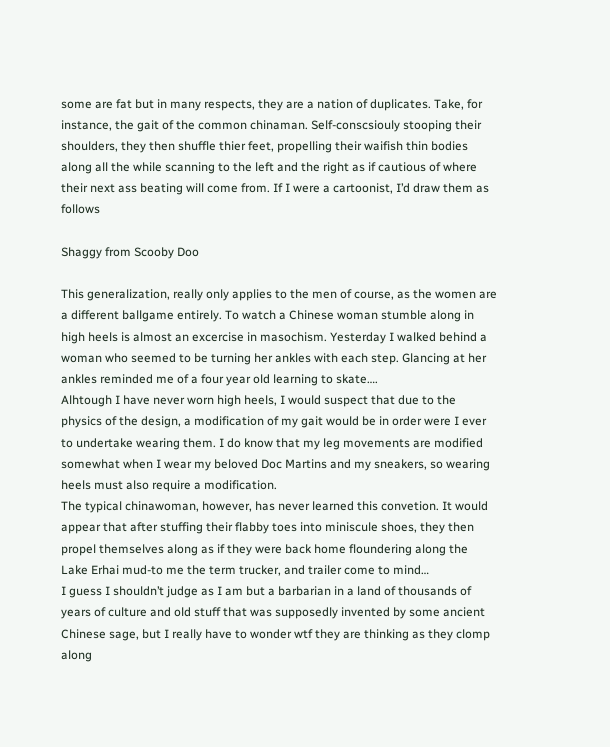some are fat but in many respects, they are a nation of duplicates. Take, for instance, the gait of the common chinaman. Self-conscsiouly stooping their shoulders, they then shuffle thier feet, propelling their waifish thin bodies along all the while scanning to the left and the right as if cautious of where their next ass beating will come from. If I were a cartoonist, I’d draw them as follows

Shaggy from Scooby Doo

This generalization, really only applies to the men of course, as the women are a different ballgame entirely. To watch a Chinese woman stumble along in high heels is almost an excercise in masochism. Yesterday I walked behind a woman who seemed to be turning her ankles with each step. Glancing at her ankles reminded me of a four year old learning to skate….
Alhtough I have never worn high heels, I would suspect that due to the physics of the design, a modification of my gait would be in order were I ever to undertake wearing them. I do know that my leg movements are modified somewhat when I wear my beloved Doc Martins and my sneakers, so wearing heels must also require a modification.
The typical chinawoman, however, has never learned this convetion. It would appear that after stuffing their flabby toes into miniscule shoes, they then propel themselves along as if they were back home floundering along the Lake Erhai mud-to me the term trucker, and trailer come to mind…
I guess I shouldn’t judge as I am but a barbarian in a land of thousands of years of culture and old stuff that was supposedly invented by some ancient Chinese sage, but I really have to wonder wtf they are thinking as they clomp along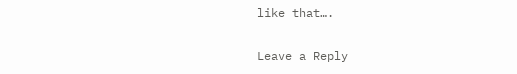like that….

Leave a Reply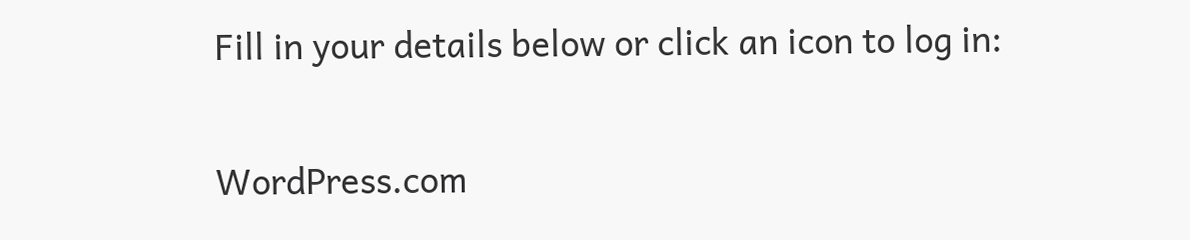Fill in your details below or click an icon to log in:

WordPress.com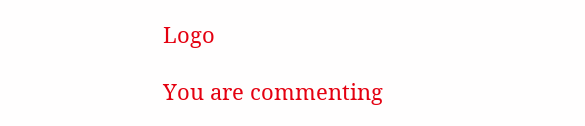Logo

You are commenting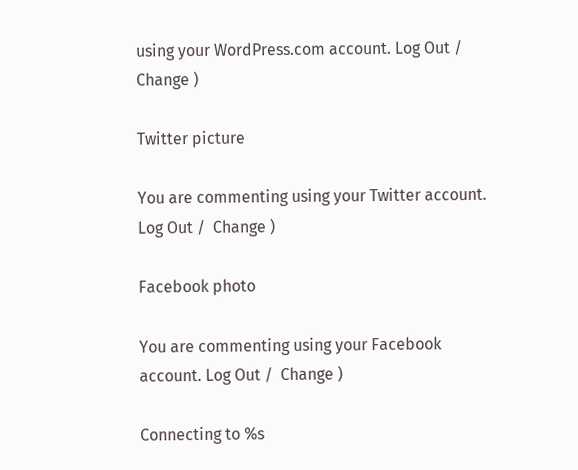using your WordPress.com account. Log Out /  Change )

Twitter picture

You are commenting using your Twitter account. Log Out /  Change )

Facebook photo

You are commenting using your Facebook account. Log Out /  Change )

Connecting to %s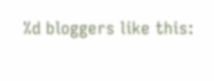%d bloggers like this: